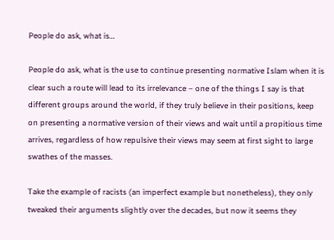People do ask, what is…

People do ask, what is the use to continue presenting normative Islam when it is clear such a route will lead to its irrelevance – one of the things I say is that different groups around the world, if they truly believe in their positions, keep on presenting a normative version of their views and wait until a propitious time arrives, regardless of how repulsive their views may seem at first sight to large swathes of the masses.

Take the example of racists (an imperfect example but nonetheless), they only tweaked their arguments slightly over the decades, but now it seems they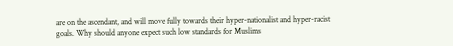are on the ascendant, and will move fully towards their hyper-nationalist and hyper-racist goals. Why should anyone expect such low standards for Muslims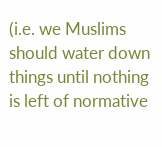(i.e. we Muslims should water down things until nothing is left of normative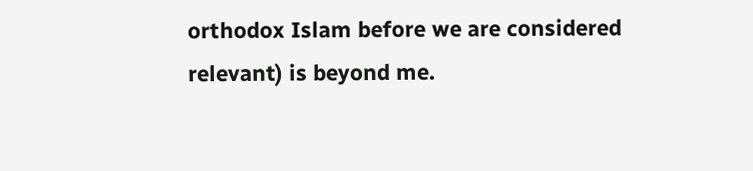orthodox Islam before we are considered relevant) is beyond me.